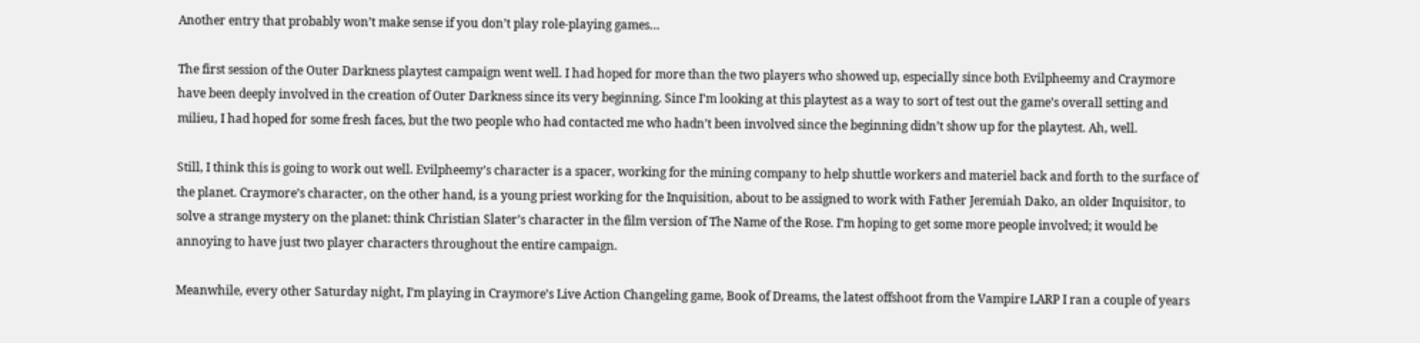Another entry that probably won’t make sense if you don’t play role-playing games…

The first session of the Outer Darkness playtest campaign went well. I had hoped for more than the two players who showed up, especially since both Evilpheemy and Craymore have been deeply involved in the creation of Outer Darkness since its very beginning. Since I’m looking at this playtest as a way to sort of test out the game’s overall setting and milieu, I had hoped for some fresh faces, but the two people who had contacted me who hadn’t been involved since the beginning didn’t show up for the playtest. Ah, well.

Still, I think this is going to work out well. Evilpheemy’s character is a spacer, working for the mining company to help shuttle workers and materiel back and forth to the surface of the planet. Craymore’s character, on the other hand, is a young priest working for the Inquisition, about to be assigned to work with Father Jeremiah Dako, an older Inquisitor, to solve a strange mystery on the planet: think Christian Slater’s character in the film version of The Name of the Rose. I’m hoping to get some more people involved; it would be annoying to have just two player characters throughout the entire campaign.

Meanwhile, every other Saturday night, I’m playing in Craymore’s Live Action Changeling game, Book of Dreams, the latest offshoot from the Vampire LARP I ran a couple of years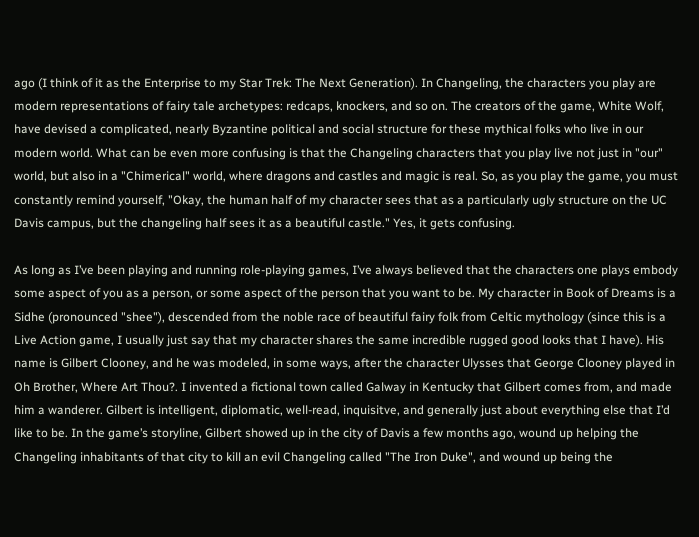ago (I think of it as the Enterprise to my Star Trek: The Next Generation). In Changeling, the characters you play are modern representations of fairy tale archetypes: redcaps, knockers, and so on. The creators of the game, White Wolf, have devised a complicated, nearly Byzantine political and social structure for these mythical folks who live in our modern world. What can be even more confusing is that the Changeling characters that you play live not just in "our" world, but also in a "Chimerical" world, where dragons and castles and magic is real. So, as you play the game, you must constantly remind yourself, "Okay, the human half of my character sees that as a particularly ugly structure on the UC Davis campus, but the changeling half sees it as a beautiful castle." Yes, it gets confusing.

As long as I’ve been playing and running role-playing games, I’ve always believed that the characters one plays embody some aspect of you as a person, or some aspect of the person that you want to be. My character in Book of Dreams is a Sidhe (pronounced "shee"), descended from the noble race of beautiful fairy folk from Celtic mythology (since this is a Live Action game, I usually just say that my character shares the same incredible rugged good looks that I have). His name is Gilbert Clooney, and he was modeled, in some ways, after the character Ulysses that George Clooney played in Oh Brother, Where Art Thou?. I invented a fictional town called Galway in Kentucky that Gilbert comes from, and made him a wanderer. Gilbert is intelligent, diplomatic, well-read, inquisitve, and generally just about everything else that I’d like to be. In the game’s storyline, Gilbert showed up in the city of Davis a few months ago, wound up helping the Changeling inhabitants of that city to kill an evil Changeling called "The Iron Duke", and wound up being the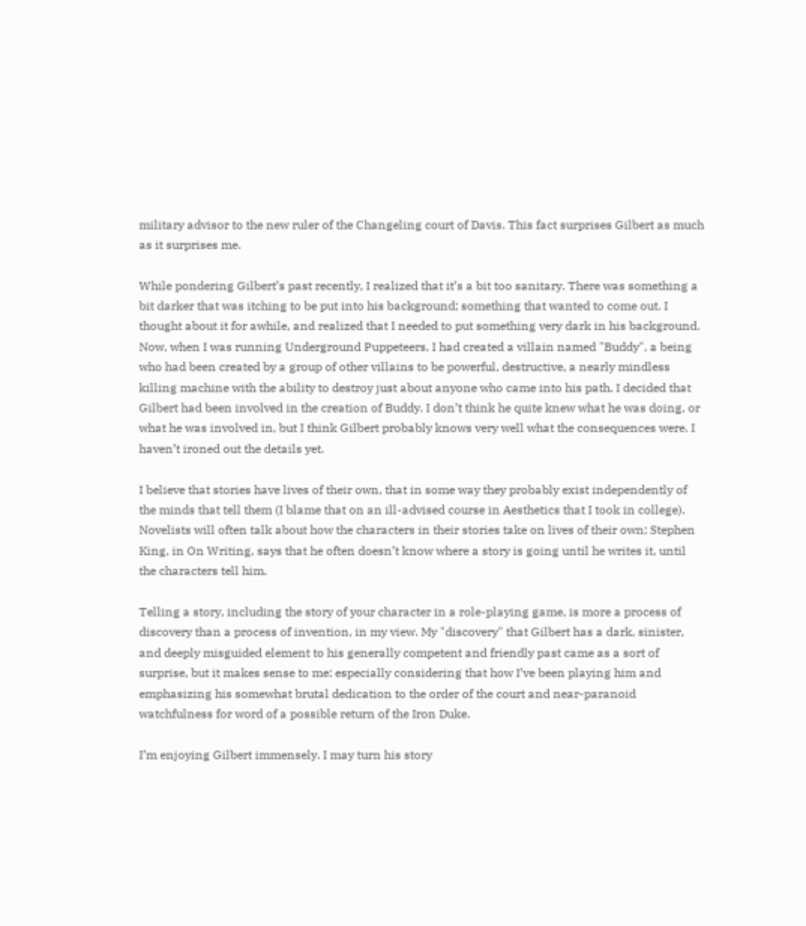military advisor to the new ruler of the Changeling court of Davis. This fact surprises Gilbert as much as it surprises me.

While pondering Gilbert’s past recently, I realized that it’s a bit too sanitary. There was something a bit darker that was itching to be put into his background; something that wanted to come out. I thought about it for awhile, and realized that I needed to put something very dark in his background. Now, when I was running Underground Puppeteers, I had created a villain named "Buddy", a being who had been created by a group of other villains to be powerful, destructive, a nearly mindless killing machine with the ability to destroy just about anyone who came into his path. I decided that Gilbert had been involved in the creation of Buddy. I don’t think he quite knew what he was doing, or what he was involved in, but I think Gilbert probably knows very well what the consequences were. I haven’t ironed out the details yet.

I believe that stories have lives of their own, that in some way they probably exist independently of the minds that tell them (I blame that on an ill-advised course in Aesthetics that I took in college). Novelists will often talk about how the characters in their stories take on lives of their own; Stephen King, in On Writing, says that he often doesn’t know where a story is going until he writes it, until the characters tell him.

Telling a story, including the story of your character in a role-playing game, is more a process of discovery than a process of invention, in my view. My "discovery" that Gilbert has a dark, sinister, and deeply misguided element to his generally competent and friendly past came as a sort of surprise, but it makes sense to me: especially considering that how I’ve been playing him and emphasizing his somewhat brutal dedication to the order of the court and near-paranoid watchfulness for word of a possible return of the Iron Duke.

I’m enjoying Gilbert immensely. I may turn his story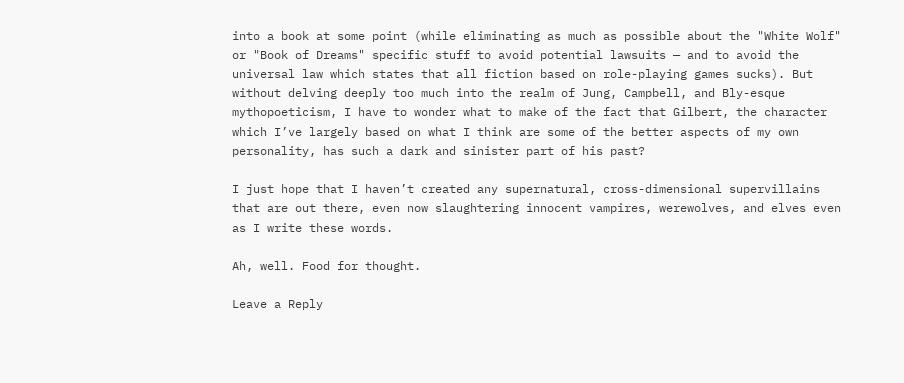into a book at some point (while eliminating as much as possible about the "White Wolf" or "Book of Dreams" specific stuff to avoid potential lawsuits — and to avoid the universal law which states that all fiction based on role-playing games sucks). But without delving deeply too much into the realm of Jung, Campbell, and Bly-esque mythopoeticism, I have to wonder what to make of the fact that Gilbert, the character which I’ve largely based on what I think are some of the better aspects of my own personality, has such a dark and sinister part of his past?

I just hope that I haven’t created any supernatural, cross-dimensional supervillains that are out there, even now slaughtering innocent vampires, werewolves, and elves even as I write these words.

Ah, well. Food for thought.

Leave a Reply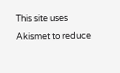This site uses Akismet to reduce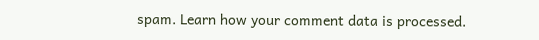spam. Learn how your comment data is processed.